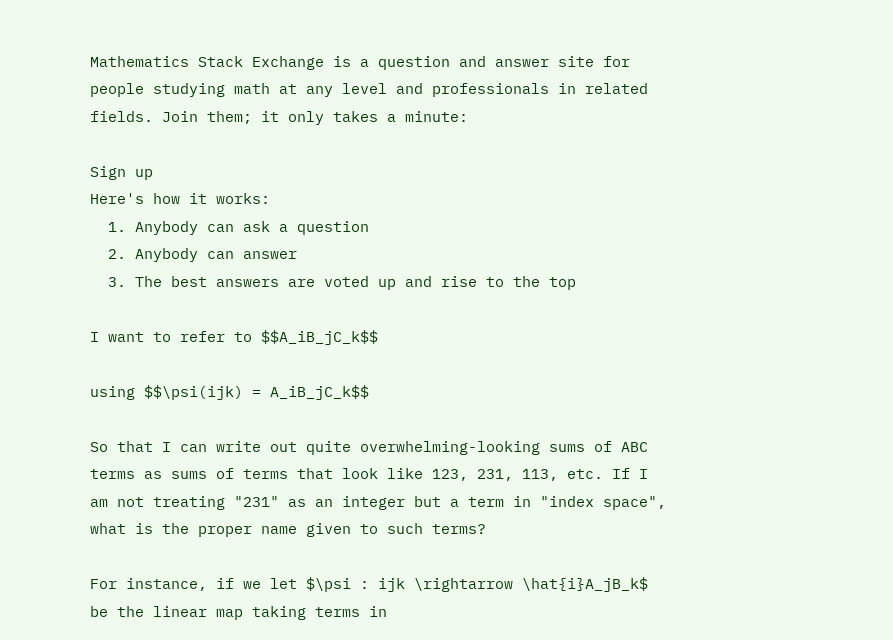Mathematics Stack Exchange is a question and answer site for people studying math at any level and professionals in related fields. Join them; it only takes a minute:

Sign up
Here's how it works:
  1. Anybody can ask a question
  2. Anybody can answer
  3. The best answers are voted up and rise to the top

I want to refer to $$A_iB_jC_k$$

using $$\psi(ijk) = A_iB_jC_k$$

So that I can write out quite overwhelming-looking sums of ABC terms as sums of terms that look like 123, 231, 113, etc. If I am not treating "231" as an integer but a term in "index space", what is the proper name given to such terms?

For instance, if we let $\psi : ijk \rightarrow \hat{i}A_jB_k$ be the linear map taking terms in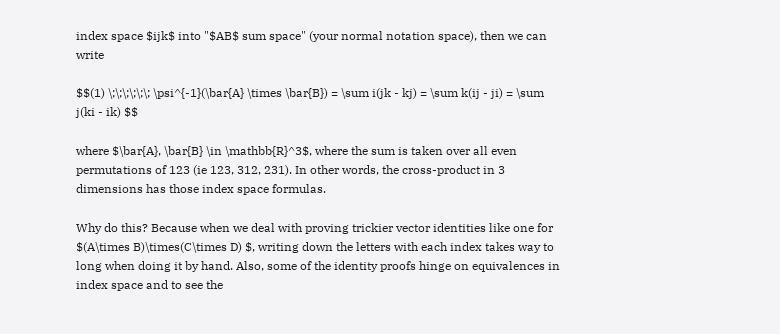index space $ijk$ into "$AB$ sum space" (your normal notation space), then we can write

$$(1) \;\;\;\;\;\; \psi^{-1}(\bar{A} \times \bar{B}) = \sum i(jk - kj) = \sum k(ij - ji) = \sum j(ki - ik) $$

where $\bar{A}, \bar{B} \in \mathbb{R}^3$, where the sum is taken over all even permutations of 123 (ie 123, 312, 231). In other words, the cross-product in 3 dimensions has those index space formulas.

Why do this? Because when we deal with proving trickier vector identities like one for $(A\times B)\times(C\times D) $, writing down the letters with each index takes way to long when doing it by hand. Also, some of the identity proofs hinge on equivalences in index space and to see the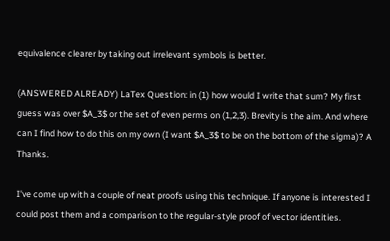equivalence clearer by taking out irrelevant symbols is better.

(ANSWERED ALREADY) LaTex Question: in (1) how would I write that sum? My first guess was over $A_3$ or the set of even perms on (1,2,3). Brevity is the aim. And where can I find how to do this on my own (I want $A_3$ to be on the bottom of the sigma)? A Thanks.

I've come up with a couple of neat proofs using this technique. If anyone is interested I could post them and a comparison to the regular-style proof of vector identities.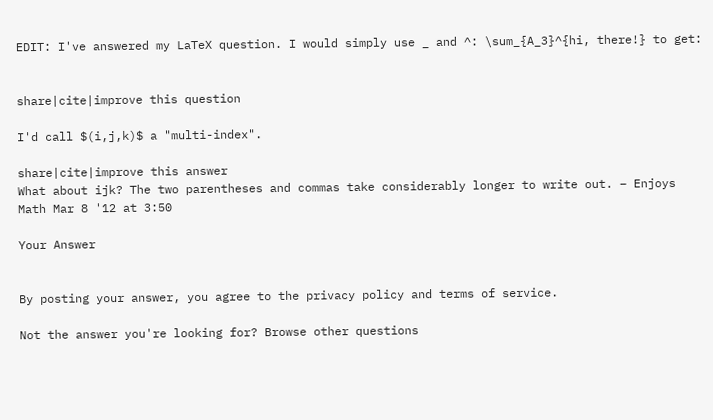EDIT: I've answered my LaTeX question. I would simply use _ and ^: \sum_{A_3}^{hi, there!} to get:


share|cite|improve this question

I'd call $(i,j,k)$ a "multi-index".

share|cite|improve this answer
What about ijk? The two parentheses and commas take considerably longer to write out. – Enjoys Math Mar 8 '12 at 3:50

Your Answer


By posting your answer, you agree to the privacy policy and terms of service.

Not the answer you're looking for? Browse other questions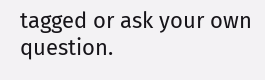tagged or ask your own question.